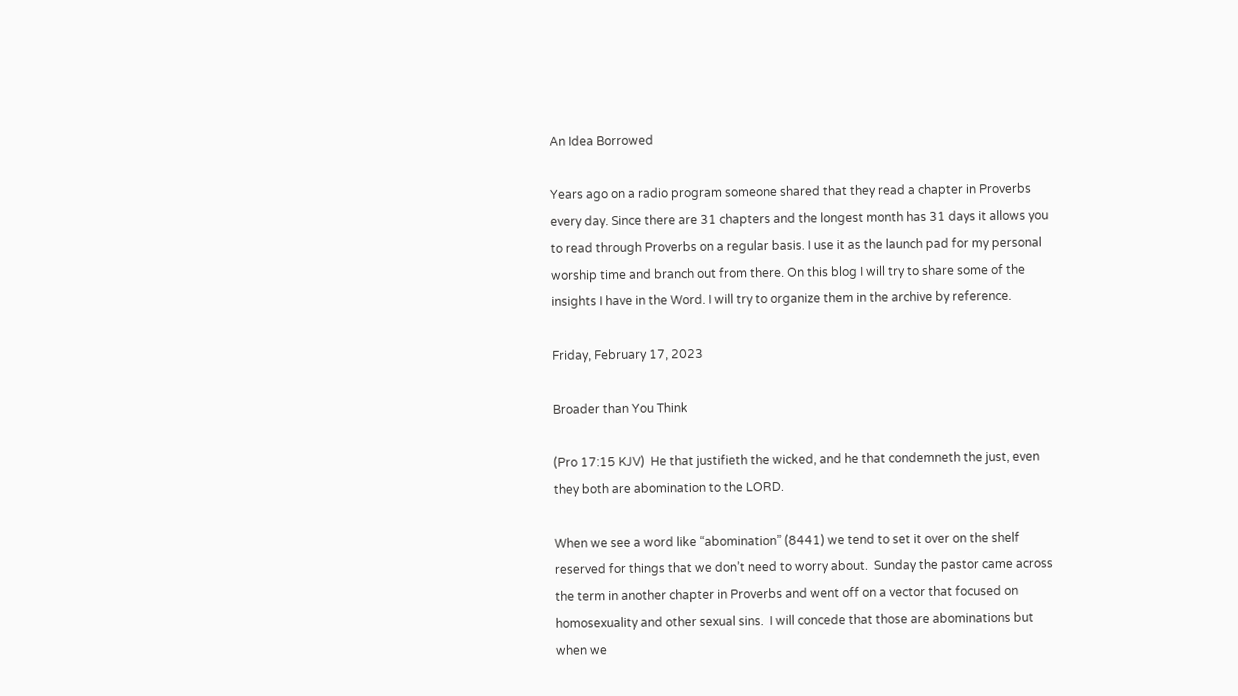An Idea Borrowed

Years ago on a radio program someone shared that they read a chapter in Proverbs every day. Since there are 31 chapters and the longest month has 31 days it allows you to read through Proverbs on a regular basis. I use it as the launch pad for my personal worship time and branch out from there. On this blog I will try to share some of the insights I have in the Word. I will try to organize them in the archive by reference.

Friday, February 17, 2023

Broader than You Think

(Pro 17:15 KJV)  He that justifieth the wicked, and he that condemneth the just, even they both are abomination to the LORD.

When we see a word like “abomination” (8441) we tend to set it over on the shelf reserved for things that we don’t need to worry about.  Sunday the pastor came across the term in another chapter in Proverbs and went off on a vector that focused on homosexuality and other sexual sins.  I will concede that those are abominations but when we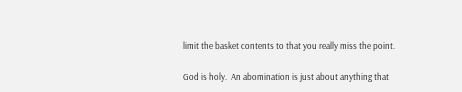limit the basket contents to that you really miss the point.

God is holy.  An abomination is just about anything that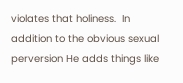violates that holiness.  In addition to the obvious sexual perversion He adds things like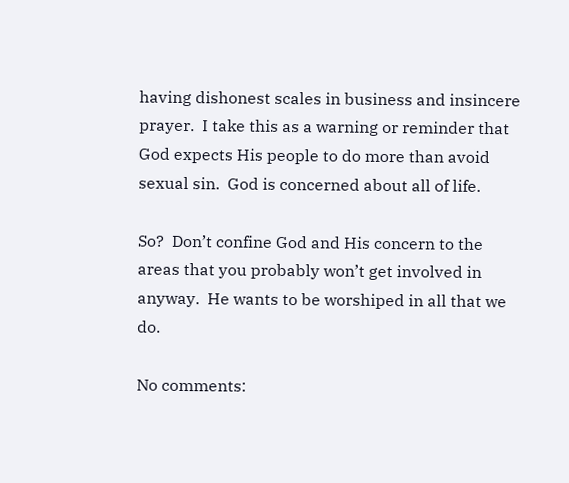having dishonest scales in business and insincere prayer.  I take this as a warning or reminder that God expects His people to do more than avoid sexual sin.  God is concerned about all of life.

So?  Don’t confine God and His concern to the areas that you probably won’t get involved in anyway.  He wants to be worshiped in all that we do.

No comments: